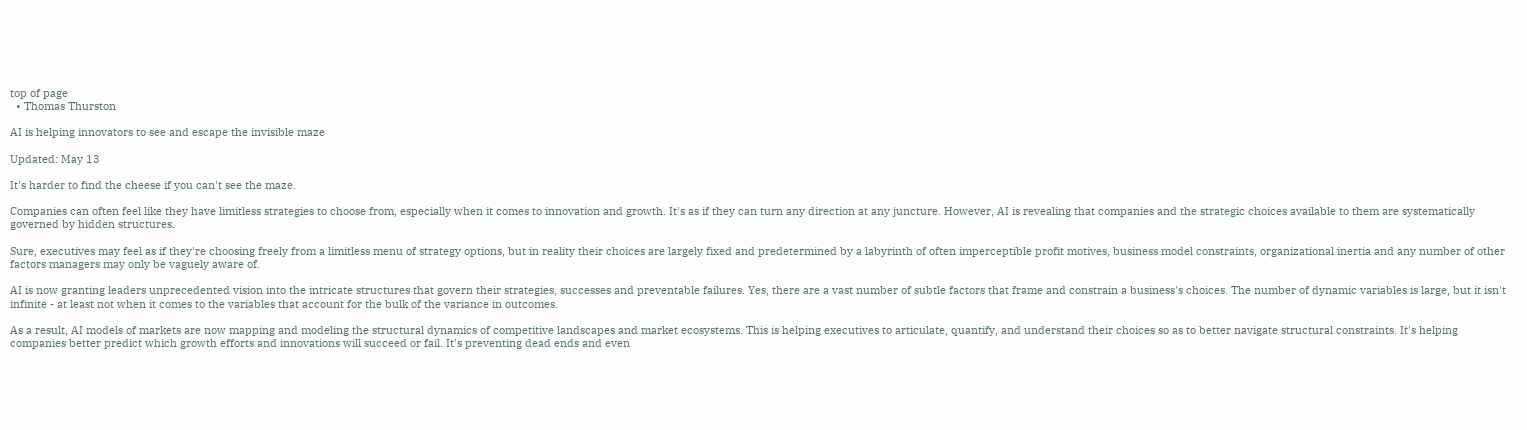top of page
  • Thomas Thurston

AI is helping innovators to see and escape the invisible maze

Updated: May 13

It's harder to find the cheese if you can't see the maze.

Companies can often feel like they have limitless strategies to choose from, especially when it comes to innovation and growth. It's as if they can turn any direction at any juncture. However, AI is revealing that companies and the strategic choices available to them are systematically governed by hidden structures.

Sure, executives may feel as if they're choosing freely from a limitless menu of strategy options, but in reality their choices are largely fixed and predetermined by a labyrinth of often imperceptible profit motives, business model constraints, organizational inertia and any number of other factors managers may only be vaguely aware of.

AI is now granting leaders unprecedented vision into the intricate structures that govern their strategies, successes and preventable failures. Yes, there are a vast number of subtle factors that frame and constrain a business's choices. The number of dynamic variables is large, but it isn't infinite - at least not when it comes to the variables that account for the bulk of the variance in outcomes.

As a result, AI models of markets are now mapping and modeling the structural dynamics of competitive landscapes and market ecosystems. This is helping executives to articulate, quantify, and understand their choices so as to better navigate structural constraints. It's helping companies better predict which growth efforts and innovations will succeed or fail. It's preventing dead ends and even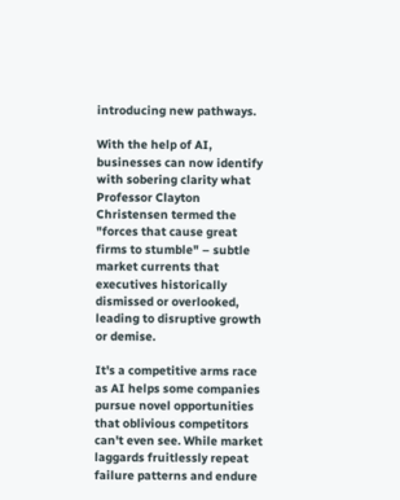introducing new pathways.

With the help of AI, businesses can now identify with sobering clarity what Professor Clayton Christensen termed the "forces that cause great firms to stumble" – subtle market currents that executives historically dismissed or overlooked, leading to disruptive growth or demise.

It's a competitive arms race as AI helps some companies pursue novel opportunities that oblivious competitors can't even see. While market laggards fruitlessly repeat failure patterns and endure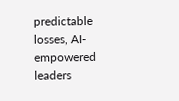predictable losses, AI-empowered leaders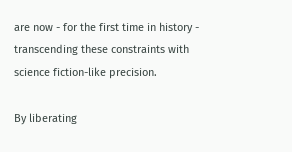are now - for the first time in history - transcending these constraints with science fiction-like precision.

By liberating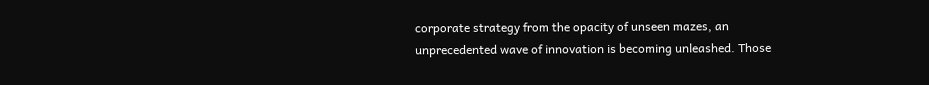corporate strategy from the opacity of unseen mazes, an unprecedented wave of innovation is becoming unleashed. Those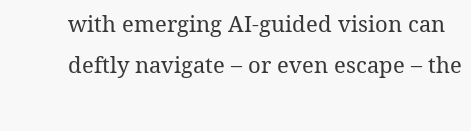with emerging AI-guided vision can deftly navigate – or even escape – the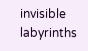invisible labyrinths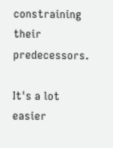constraining their predecessors.

It's a lot easier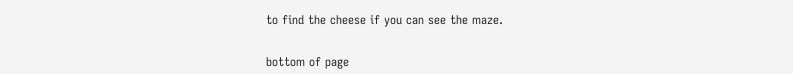to find the cheese if you can see the maze.


bottom of page